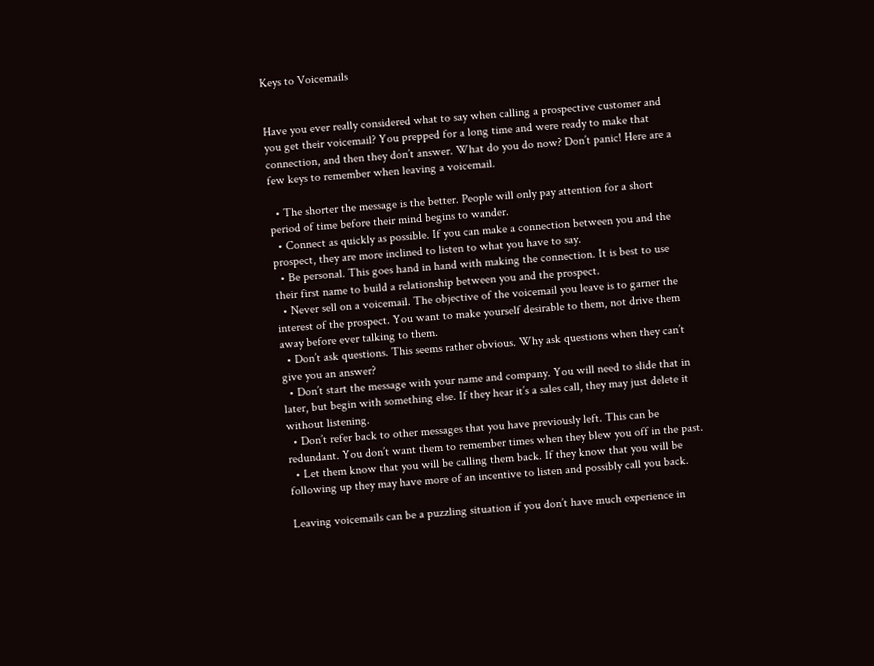Keys to Voicemails


Have you ever really considered what to say when calling a prospective customer and you get their voicemail? You prepped for a long time and were ready to make that connection, and then they don’t answer. What do you do now? Don’t panic! Here are a few keys to remember when leaving a voicemail.

  • The shorter the message is the better. People will only pay attention for a short period of time before their mind begins to wander.
  • Connect as quickly as possible. If you can make a connection between you and the prospect, they are more inclined to listen to what you have to say.
  • Be personal. This goes hand in hand with making the connection. It is best to use their first name to build a relationship between you and the prospect.
  • Never sell on a voicemail. The objective of the voicemail you leave is to garner the interest of the prospect. You want to make yourself desirable to them, not drive them away before ever talking to them.
  • Don’t ask questions. This seems rather obvious. Why ask questions when they can’t give you an answer?
  • Don’t start the message with your name and company. You will need to slide that in later, but begin with something else. If they hear it’s a sales call, they may just delete it without listening.
  • Don’t refer back to other messages that you have previously left. This can be redundant. You don’t want them to remember times when they blew you off in the past.
  • Let them know that you will be calling them back. If they know that you will be following up they may have more of an incentive to listen and possibly call you back.

Leaving voicemails can be a puzzling situation if you don’t have much experience in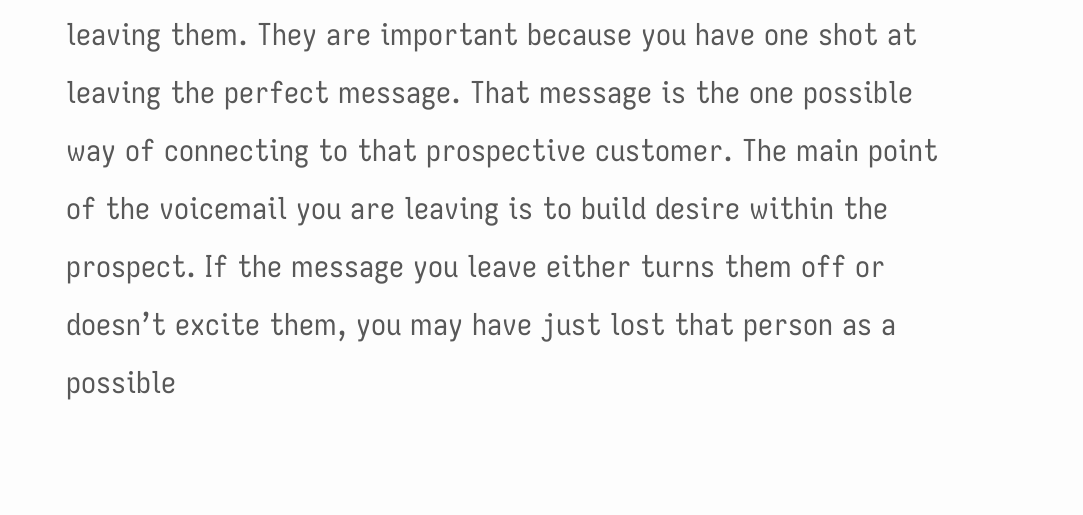leaving them. They are important because you have one shot at leaving the perfect message. That message is the one possible way of connecting to that prospective customer. The main point of the voicemail you are leaving is to build desire within the prospect. If the message you leave either turns them off or doesn’t excite them, you may have just lost that person as a possible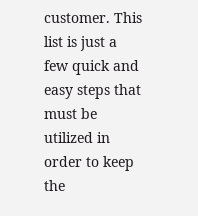customer. This list is just a few quick and easy steps that must be utilized in order to keep the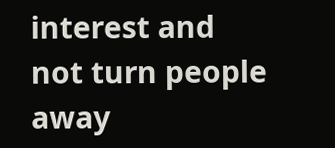interest and not turn people away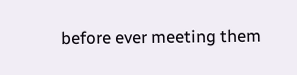before ever meeting them